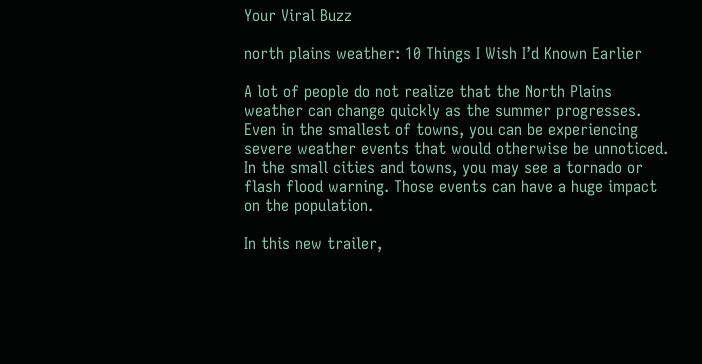Your Viral Buzz

north plains weather: 10 Things I Wish I’d Known Earlier

A lot of people do not realize that the North Plains weather can change quickly as the summer progresses. Even in the smallest of towns, you can be experiencing severe weather events that would otherwise be unnoticed. In the small cities and towns, you may see a tornado or flash flood warning. Those events can have a huge impact on the population.

In this new trailer,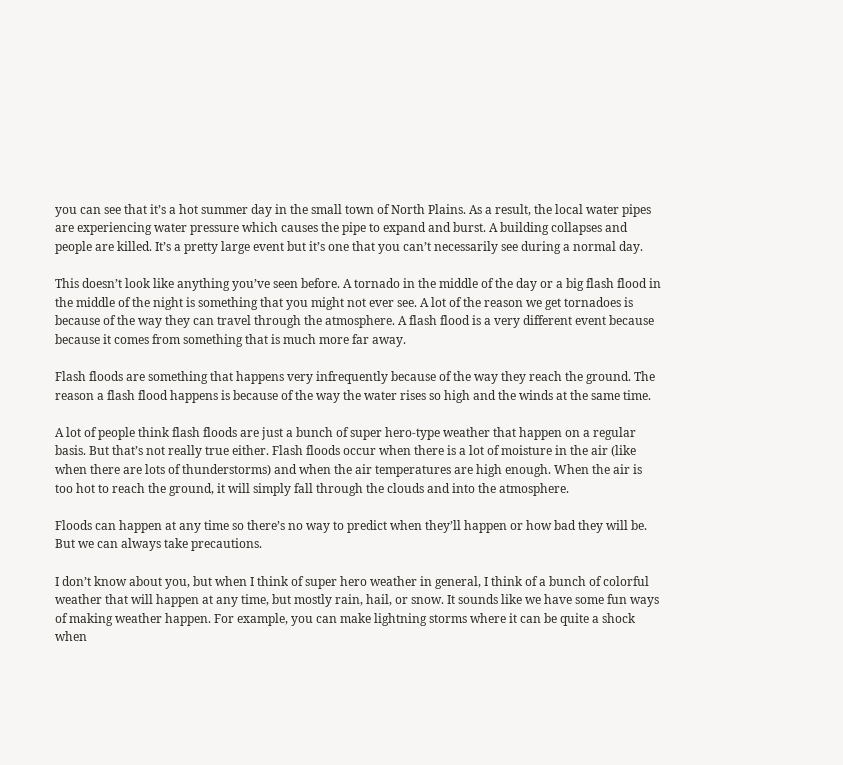you can see that it’s a hot summer day in the small town of North Plains. As a result, the local water pipes are experiencing water pressure which causes the pipe to expand and burst. A building collapses and people are killed. It’s a pretty large event but it’s one that you can’t necessarily see during a normal day.

This doesn’t look like anything you’ve seen before. A tornado in the middle of the day or a big flash flood in the middle of the night is something that you might not ever see. A lot of the reason we get tornadoes is because of the way they can travel through the atmosphere. A flash flood is a very different event because because it comes from something that is much more far away.

Flash floods are something that happens very infrequently because of the way they reach the ground. The reason a flash flood happens is because of the way the water rises so high and the winds at the same time.

A lot of people think flash floods are just a bunch of super hero-type weather that happen on a regular basis. But that’s not really true either. Flash floods occur when there is a lot of moisture in the air (like when there are lots of thunderstorms) and when the air temperatures are high enough. When the air is too hot to reach the ground, it will simply fall through the clouds and into the atmosphere.

Floods can happen at any time so there’s no way to predict when they’ll happen or how bad they will be. But we can always take precautions.

I don’t know about you, but when I think of super hero weather in general, I think of a bunch of colorful weather that will happen at any time, but mostly rain, hail, or snow. It sounds like we have some fun ways of making weather happen. For example, you can make lightning storms where it can be quite a shock when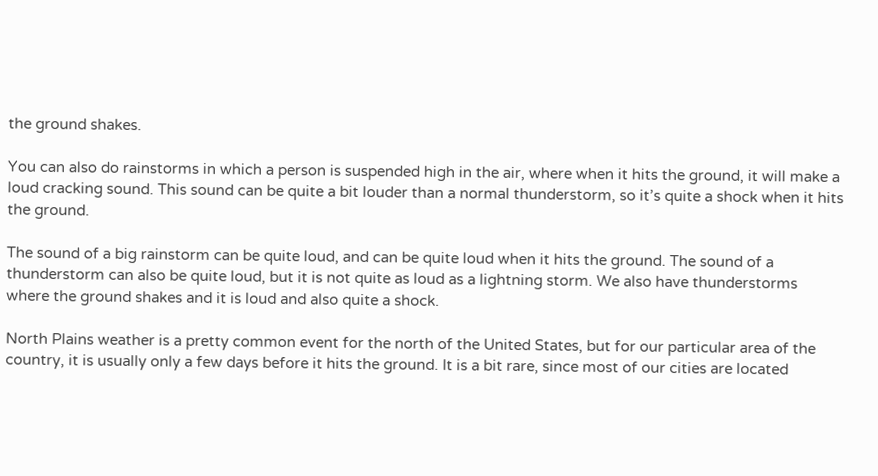the ground shakes.

You can also do rainstorms in which a person is suspended high in the air, where when it hits the ground, it will make a loud cracking sound. This sound can be quite a bit louder than a normal thunderstorm, so it’s quite a shock when it hits the ground.

The sound of a big rainstorm can be quite loud, and can be quite loud when it hits the ground. The sound of a thunderstorm can also be quite loud, but it is not quite as loud as a lightning storm. We also have thunderstorms where the ground shakes and it is loud and also quite a shock.

North Plains weather is a pretty common event for the north of the United States, but for our particular area of the country, it is usually only a few days before it hits the ground. It is a bit rare, since most of our cities are located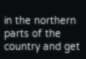in the northern parts of the country and get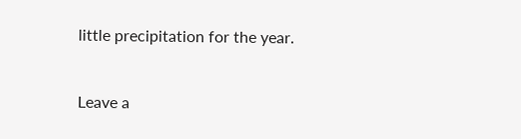little precipitation for the year.


Leave a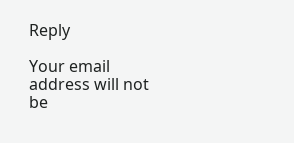Reply

Your email address will not be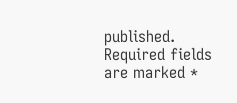published. Required fields are marked *